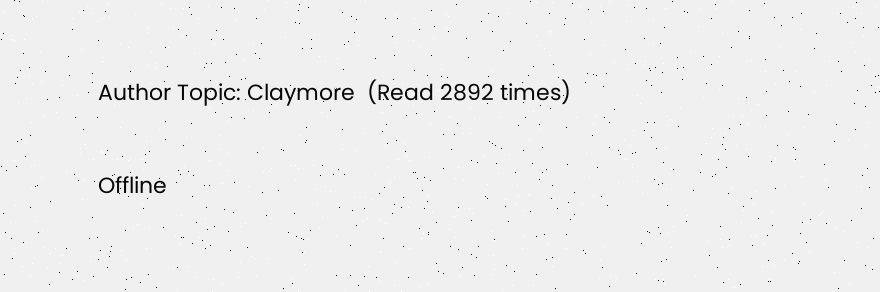Author Topic: Claymore  (Read 2892 times)

Offline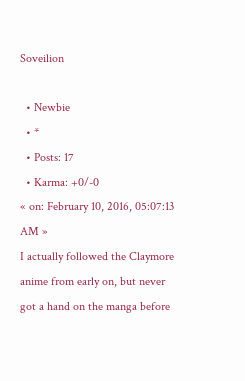Soveilion

  • Newbie
  • *
  • Posts: 17
  • Karma: +0/-0
« on: February 10, 2016, 05:07:13 AM »
I actually followed the Claymore anime from early on, but never got a hand on the manga before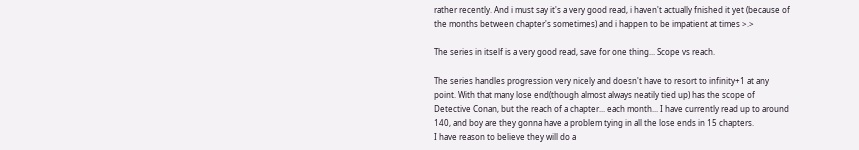rather recently. And i must say it's a very good read, i haven't actually fnished it yet (because of the months between chapter's sometimes) and i happen to be impatient at times >.>

The series in itself is a very good read, save for one thing... Scope vs reach.

The series handles progression very nicely and doesn't have to resort to infinity+1 at any point. With that many lose end(though almost always neatily tied up) has the scope of Detective Conan, but the reach of a chapter... each month... I have currently read up to around 140, and boy are they gonna have a problem tying in all the lose ends in 15 chapters.
I have reason to believe they will do a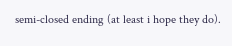semi-closed ending (at least i hope they do).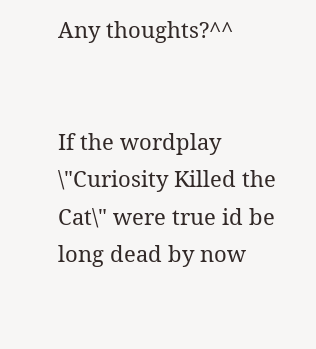Any thoughts?^^


If the wordplay \"Curiosity Killed the Cat\" were true id be long dead by now